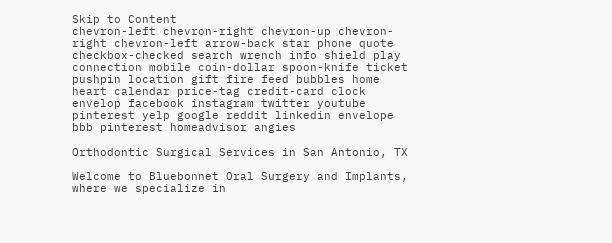Skip to Content
chevron-left chevron-right chevron-up chevron-right chevron-left arrow-back star phone quote checkbox-checked search wrench info shield play connection mobile coin-dollar spoon-knife ticket pushpin location gift fire feed bubbles home heart calendar price-tag credit-card clock envelop facebook instagram twitter youtube pinterest yelp google reddit linkedin envelope bbb pinterest homeadvisor angies

Orthodontic Surgical Services in San Antonio, TX

Welcome to Bluebonnet Oral Surgery and Implants, where we specialize in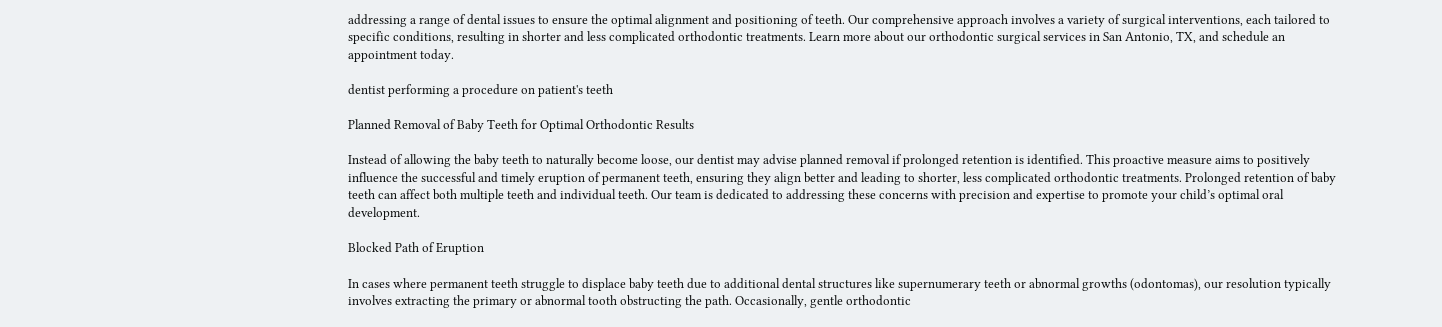addressing a range of dental issues to ensure the optimal alignment and positioning of teeth. Our comprehensive approach involves a variety of surgical interventions, each tailored to specific conditions, resulting in shorter and less complicated orthodontic treatments. Learn more about our orthodontic surgical services in San Antonio, TX, and schedule an appointment today.

dentist performing a procedure on patient's teeth

Planned Removal of Baby Teeth for Optimal Orthodontic Results

Instead of allowing the baby teeth to naturally become loose, our dentist may advise planned removal if prolonged retention is identified. This proactive measure aims to positively influence the successful and timely eruption of permanent teeth, ensuring they align better and leading to shorter, less complicated orthodontic treatments. Prolonged retention of baby teeth can affect both multiple teeth and individual teeth. Our team is dedicated to addressing these concerns with precision and expertise to promote your child’s optimal oral development.

Blocked Path of Eruption

In cases where permanent teeth struggle to displace baby teeth due to additional dental structures like supernumerary teeth or abnormal growths (odontomas), our resolution typically involves extracting the primary or abnormal tooth obstructing the path. Occasionally, gentle orthodontic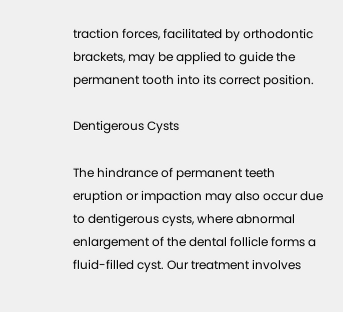traction forces, facilitated by orthodontic brackets, may be applied to guide the permanent tooth into its correct position.

Dentigerous Cysts

The hindrance of permanent teeth eruption or impaction may also occur due to dentigerous cysts, where abnormal enlargement of the dental follicle forms a fluid-filled cyst. Our treatment involves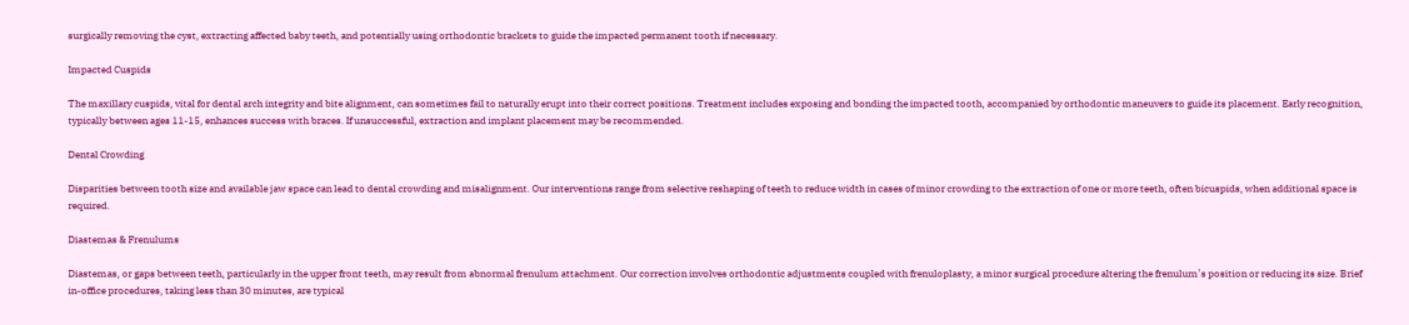surgically removing the cyst, extracting affected baby teeth, and potentially using orthodontic brackets to guide the impacted permanent tooth if necessary.

Impacted Cuspids

The maxillary cuspids, vital for dental arch integrity and bite alignment, can sometimes fail to naturally erupt into their correct positions. Treatment includes exposing and bonding the impacted tooth, accompanied by orthodontic maneuvers to guide its placement. Early recognition, typically between ages 11-15, enhances success with braces. If unsuccessful, extraction and implant placement may be recommended.

Dental Crowding

Disparities between tooth size and available jaw space can lead to dental crowding and misalignment. Our interventions range from selective reshaping of teeth to reduce width in cases of minor crowding to the extraction of one or more teeth, often bicuspids, when additional space is required.

Diastemas & Frenulums

Diastemas, or gaps between teeth, particularly in the upper front teeth, may result from abnormal frenulum attachment. Our correction involves orthodontic adjustments coupled with frenuloplasty, a minor surgical procedure altering the frenulum’s position or reducing its size. Brief in-office procedures, taking less than 30 minutes, are typical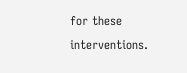for these interventions.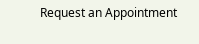Request an Appointment